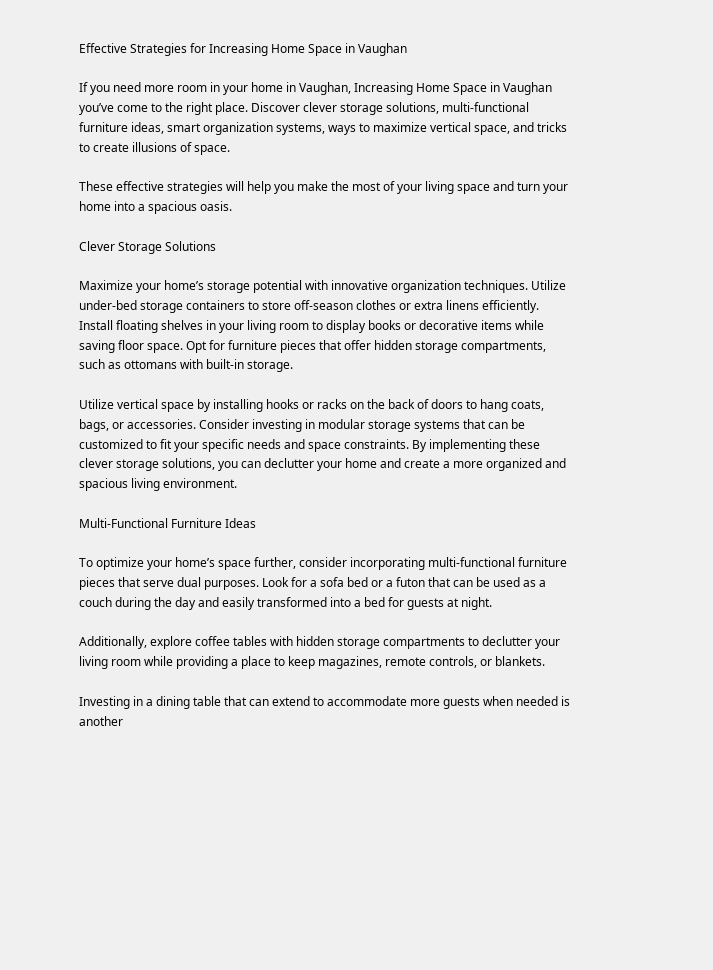Effective Strategies for Increasing Home Space in Vaughan

If you need more room in your home in Vaughan, Increasing Home Space in Vaughan you’ve come to the right place. Discover clever storage solutions, multi-functional furniture ideas, smart organization systems, ways to maximize vertical space, and tricks to create illusions of space.

These effective strategies will help you make the most of your living space and turn your home into a spacious oasis.

Clever Storage Solutions

Maximize your home’s storage potential with innovative organization techniques. Utilize under-bed storage containers to store off-season clothes or extra linens efficiently. Install floating shelves in your living room to display books or decorative items while saving floor space. Opt for furniture pieces that offer hidden storage compartments, such as ottomans with built-in storage.

Utilize vertical space by installing hooks or racks on the back of doors to hang coats, bags, or accessories. Consider investing in modular storage systems that can be customized to fit your specific needs and space constraints. By implementing these clever storage solutions, you can declutter your home and create a more organized and spacious living environment.

Multi-Functional Furniture Ideas

To optimize your home’s space further, consider incorporating multi-functional furniture pieces that serve dual purposes. Look for a sofa bed or a futon that can be used as a couch during the day and easily transformed into a bed for guests at night.

Additionally, explore coffee tables with hidden storage compartments to declutter your living room while providing a place to keep magazines, remote controls, or blankets.

Investing in a dining table that can extend to accommodate more guests when needed is another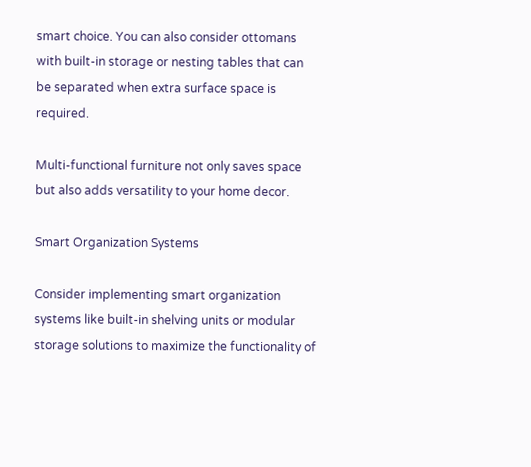smart choice. You can also consider ottomans with built-in storage or nesting tables that can be separated when extra surface space is required.

Multi-functional furniture not only saves space but also adds versatility to your home decor.

Smart Organization Systems

Consider implementing smart organization systems like built-in shelving units or modular storage solutions to maximize the functionality of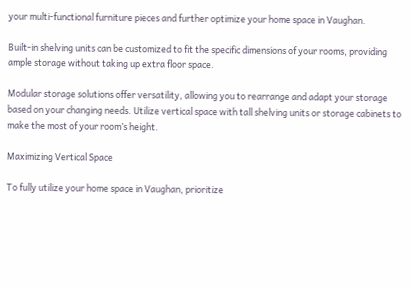your multi-functional furniture pieces and further optimize your home space in Vaughan.

Built-in shelving units can be customized to fit the specific dimensions of your rooms, providing ample storage without taking up extra floor space.

Modular storage solutions offer versatility, allowing you to rearrange and adapt your storage based on your changing needs. Utilize vertical space with tall shelving units or storage cabinets to make the most of your room’s height.

Maximizing Vertical Space

To fully utilize your home space in Vaughan, prioritize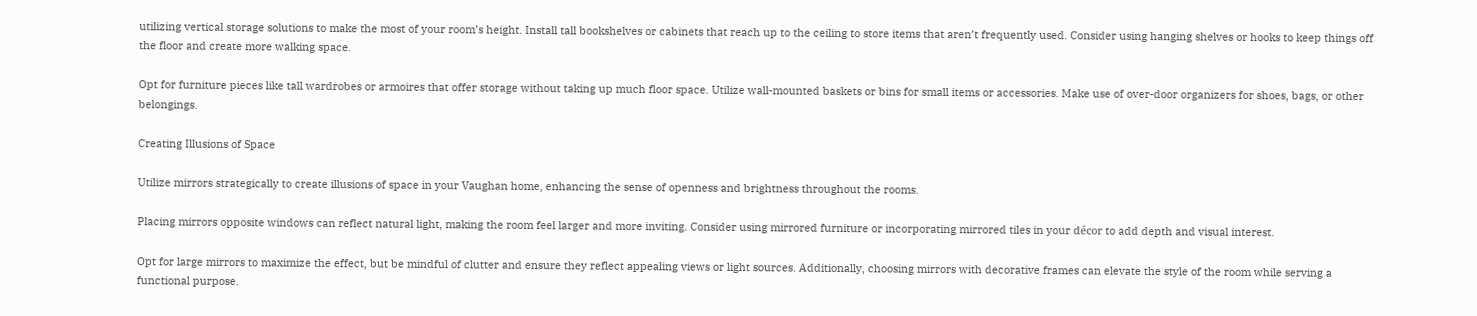utilizing vertical storage solutions to make the most of your room’s height. Install tall bookshelves or cabinets that reach up to the ceiling to store items that aren’t frequently used. Consider using hanging shelves or hooks to keep things off the floor and create more walking space.

Opt for furniture pieces like tall wardrobes or armoires that offer storage without taking up much floor space. Utilize wall-mounted baskets or bins for small items or accessories. Make use of over-door organizers for shoes, bags, or other belongings.

Creating Illusions of Space

Utilize mirrors strategically to create illusions of space in your Vaughan home, enhancing the sense of openness and brightness throughout the rooms.

Placing mirrors opposite windows can reflect natural light, making the room feel larger and more inviting. Consider using mirrored furniture or incorporating mirrored tiles in your décor to add depth and visual interest.

Opt for large mirrors to maximize the effect, but be mindful of clutter and ensure they reflect appealing views or light sources. Additionally, choosing mirrors with decorative frames can elevate the style of the room while serving a functional purpose.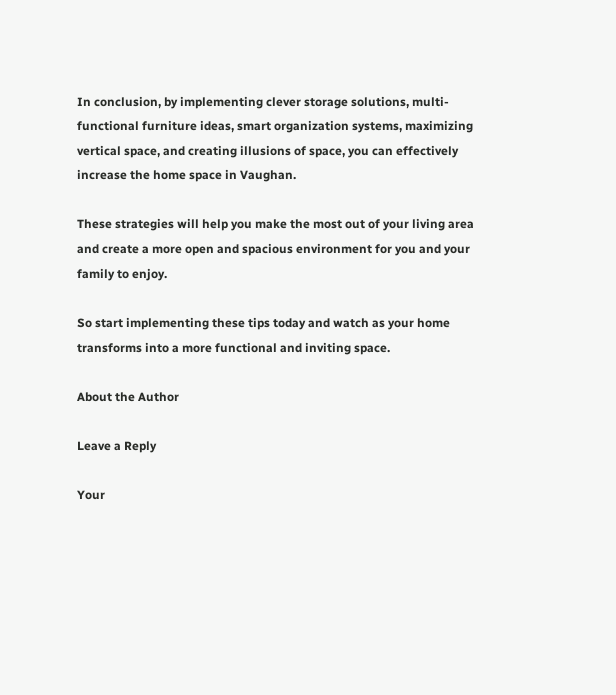In conclusion, by implementing clever storage solutions, multi-functional furniture ideas, smart organization systems, maximizing vertical space, and creating illusions of space, you can effectively increase the home space in Vaughan.

These strategies will help you make the most out of your living area and create a more open and spacious environment for you and your family to enjoy.

So start implementing these tips today and watch as your home transforms into a more functional and inviting space.

About the Author

Leave a Reply

Your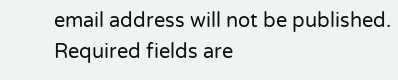email address will not be published. Required fields are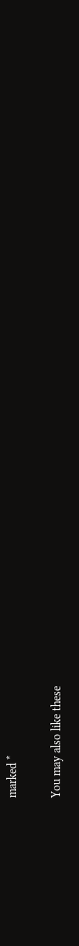marked *

You may also like these